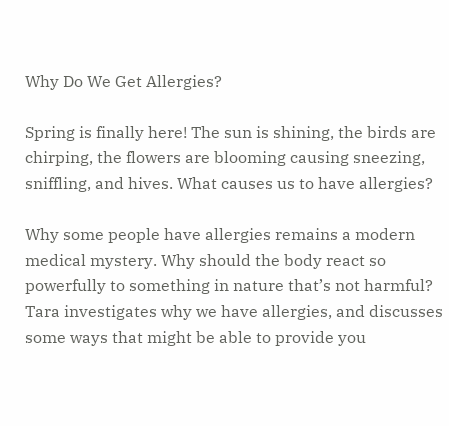Why Do We Get Allergies?

Spring is finally here! The sun is shining, the birds are chirping, the flowers are blooming causing sneezing, sniffling, and hives. What causes us to have allergies?

Why some people have allergies remains a modern medical mystery. Why should the body react so powerfully to something in nature that’s not harmful? Tara investigates why we have allergies, and discusses some ways that might be able to provide you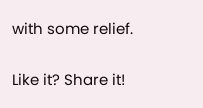with some relief.

Like it? Share it!